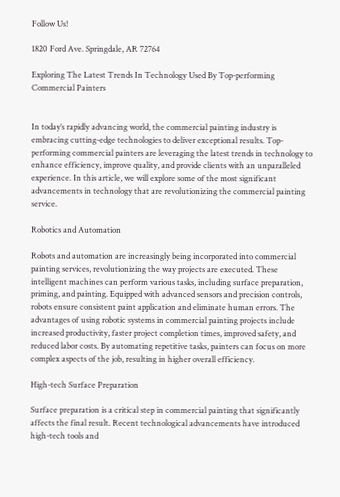Follow Us!

1820 Ford Ave. Springdale, AR 72764

Exploring The Latest Trends In Technology Used By Top-performing Commercial Painters


In today’s rapidly advancing world, the commercial painting industry is embracing cutting-edge technologies to deliver exceptional results. Top-performing commercial painters are leveraging the latest trends in technology to enhance efficiency, improve quality, and provide clients with an unparalleled experience. In this article, we will explore some of the most significant advancements in technology that are revolutionizing the commercial painting service.

Robotics and Automation

Robots and automation are increasingly being incorporated into commercial painting services, revolutionizing the way projects are executed. These intelligent machines can perform various tasks, including surface preparation, priming, and painting. Equipped with advanced sensors and precision controls, robots ensure consistent paint application and eliminate human errors. The advantages of using robotic systems in commercial painting projects include increased productivity, faster project completion times, improved safety, and reduced labor costs. By automating repetitive tasks, painters can focus on more complex aspects of the job, resulting in higher overall efficiency.

High-tech Surface Preparation

Surface preparation is a critical step in commercial painting that significantly affects the final result. Recent technological advancements have introduced high-tech tools and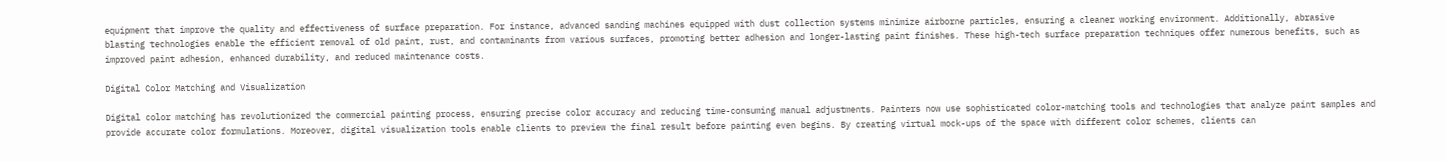equipment that improve the quality and effectiveness of surface preparation. For instance, advanced sanding machines equipped with dust collection systems minimize airborne particles, ensuring a cleaner working environment. Additionally, abrasive blasting technologies enable the efficient removal of old paint, rust, and contaminants from various surfaces, promoting better adhesion and longer-lasting paint finishes. These high-tech surface preparation techniques offer numerous benefits, such as improved paint adhesion, enhanced durability, and reduced maintenance costs.

Digital Color Matching and Visualization

Digital color matching has revolutionized the commercial painting process, ensuring precise color accuracy and reducing time-consuming manual adjustments. Painters now use sophisticated color-matching tools and technologies that analyze paint samples and provide accurate color formulations. Moreover, digital visualization tools enable clients to preview the final result before painting even begins. By creating virtual mock-ups of the space with different color schemes, clients can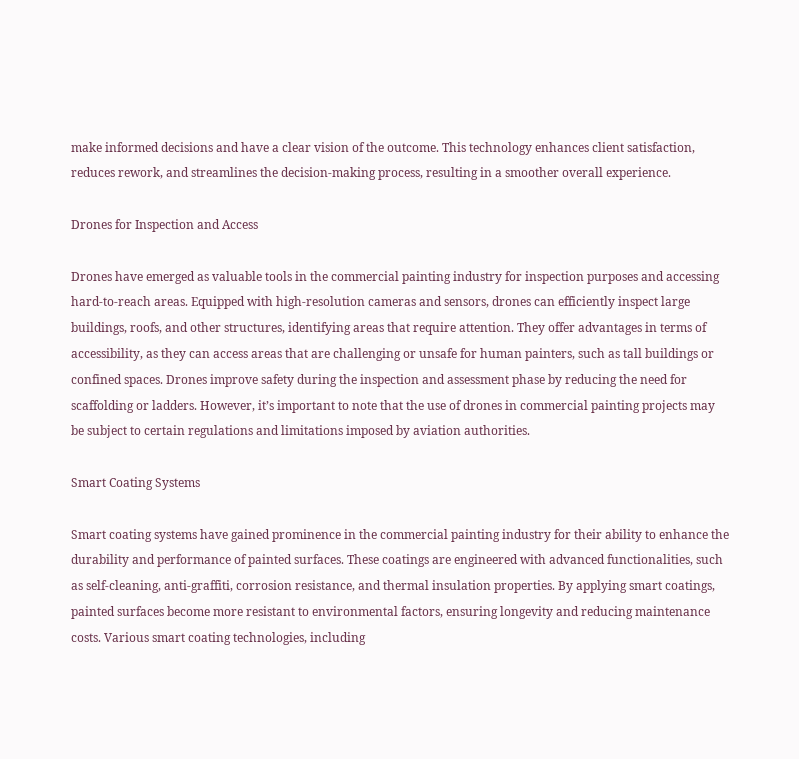make informed decisions and have a clear vision of the outcome. This technology enhances client satisfaction, reduces rework, and streamlines the decision-making process, resulting in a smoother overall experience.

Drones for Inspection and Access

Drones have emerged as valuable tools in the commercial painting industry for inspection purposes and accessing hard-to-reach areas. Equipped with high-resolution cameras and sensors, drones can efficiently inspect large buildings, roofs, and other structures, identifying areas that require attention. They offer advantages in terms of accessibility, as they can access areas that are challenging or unsafe for human painters, such as tall buildings or confined spaces. Drones improve safety during the inspection and assessment phase by reducing the need for scaffolding or ladders. However, it’s important to note that the use of drones in commercial painting projects may be subject to certain regulations and limitations imposed by aviation authorities.

Smart Coating Systems

Smart coating systems have gained prominence in the commercial painting industry for their ability to enhance the durability and performance of painted surfaces. These coatings are engineered with advanced functionalities, such as self-cleaning, anti-graffiti, corrosion resistance, and thermal insulation properties. By applying smart coatings, painted surfaces become more resistant to environmental factors, ensuring longevity and reducing maintenance costs. Various smart coating technologies, including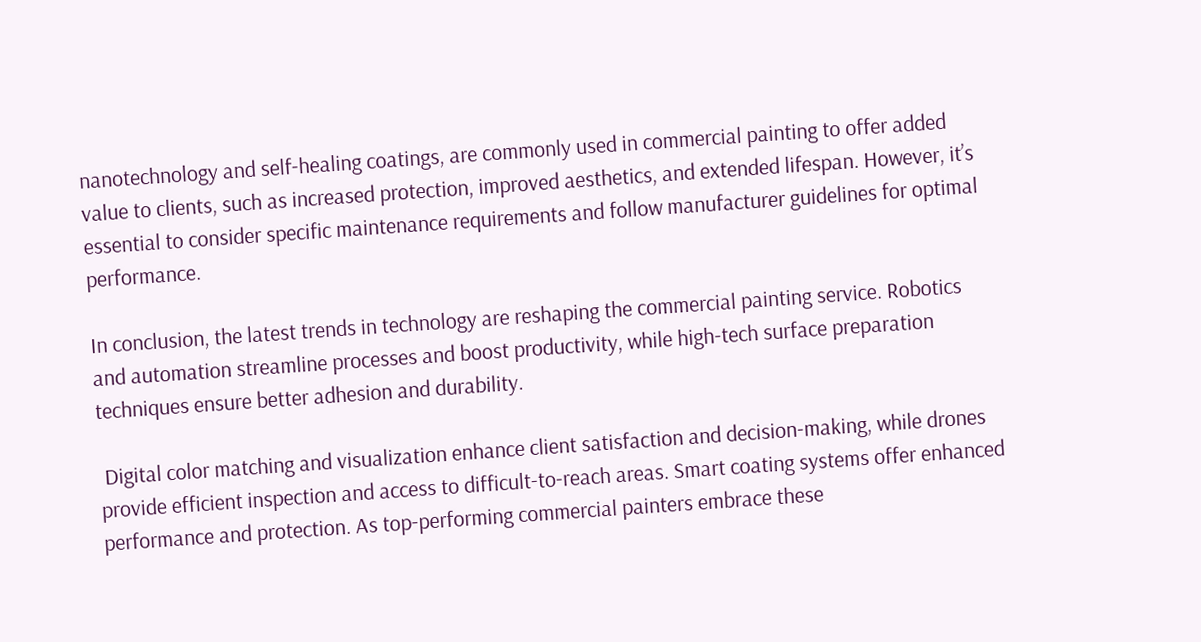nanotechnology and self-healing coatings, are commonly used in commercial painting to offer added value to clients, such as increased protection, improved aesthetics, and extended lifespan. However, it’s essential to consider specific maintenance requirements and follow manufacturer guidelines for optimal performance.

In conclusion, the latest trends in technology are reshaping the commercial painting service. Robotics and automation streamline processes and boost productivity, while high-tech surface preparation techniques ensure better adhesion and durability.

 Digital color matching and visualization enhance client satisfaction and decision-making, while drones provide efficient inspection and access to difficult-to-reach areas. Smart coating systems offer enhanced performance and protection. As top-performing commercial painters embrace these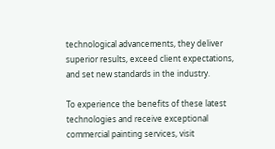technological advancements, they deliver superior results, exceed client expectations, and set new standards in the industry.

To experience the benefits of these latest technologies and receive exceptional commercial painting services, visit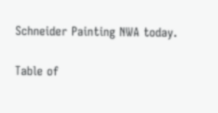Schneider Painting NWA today.

Table of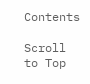Contents

Scroll to Top